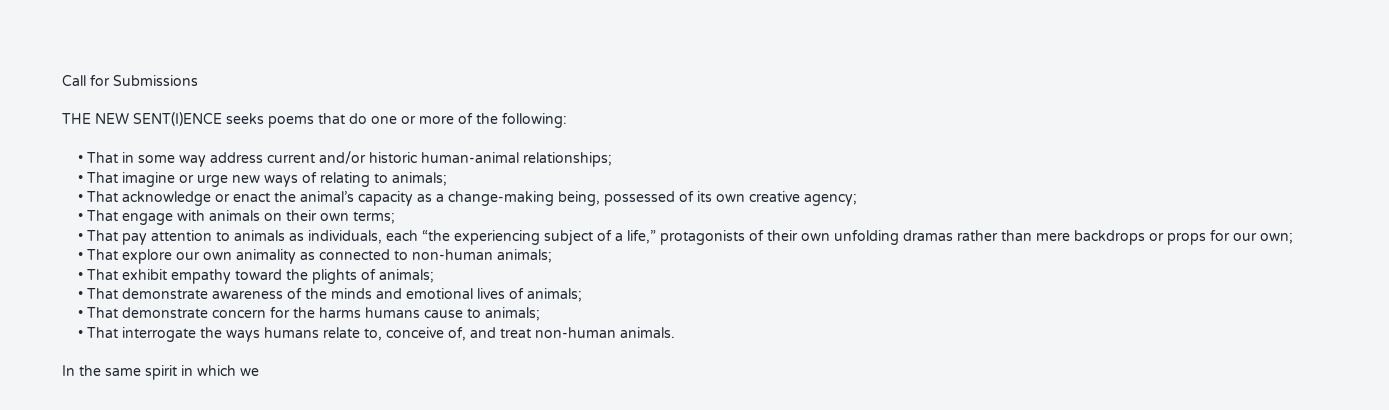Call for Submissions

THE NEW SENT(I)ENCE seeks poems that do one or more of the following:

    • That in some way address current and/or historic human-animal relationships;
    • That imagine or urge new ways of relating to animals;
    • That acknowledge or enact the animal’s capacity as a change-making being, possessed of its own creative agency;
    • That engage with animals on their own terms;
    • That pay attention to animals as individuals, each “the experiencing subject of a life,” protagonists of their own unfolding dramas rather than mere backdrops or props for our own;
    • That explore our own animality as connected to non-human animals;
    • That exhibit empathy toward the plights of animals;
    • That demonstrate awareness of the minds and emotional lives of animals;
    • That demonstrate concern for the harms humans cause to animals;
    • That interrogate the ways humans relate to, conceive of, and treat non-human animals.

In the same spirit in which we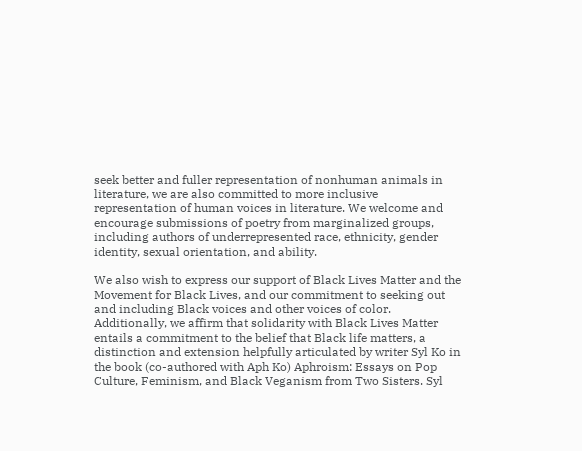seek better and fuller representation of nonhuman animals in literature, we are also committed to more inclusive representation of human voices in literature. We welcome and encourage submissions of poetry from marginalized groups, including authors of underrepresented race, ethnicity, gender identity, sexual orientation, and ability.

We also wish to express our support of Black Lives Matter and the Movement for Black Lives, and our commitment to seeking out and including Black voices and other voices of color. Additionally, we affirm that solidarity with Black Lives Matter entails a commitment to the belief that Black life matters, a distinction and extension helpfully articulated by writer Syl Ko in the book (co-authored with Aph Ko) Aphroism: Essays on Pop Culture, Feminism, and Black Veganism from Two Sisters. Syl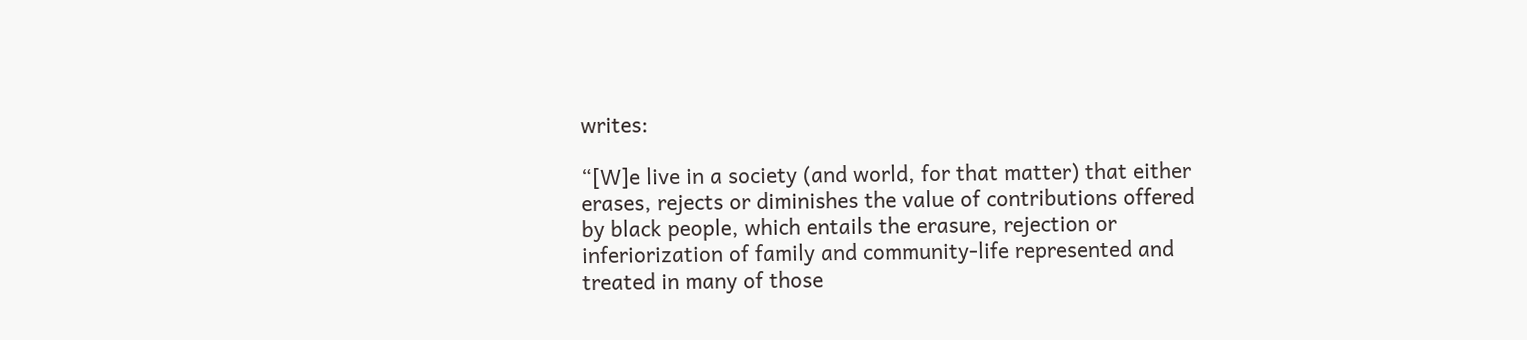writes:

“[W]e live in a society (and world, for that matter) that either erases, rejects or diminishes the value of contributions offered by black people, which entails the erasure, rejection or inferiorization of family and community-life represented and treated in many of those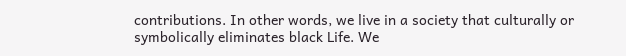contributions. In other words, we live in a society that culturally or symbolically eliminates black Life. We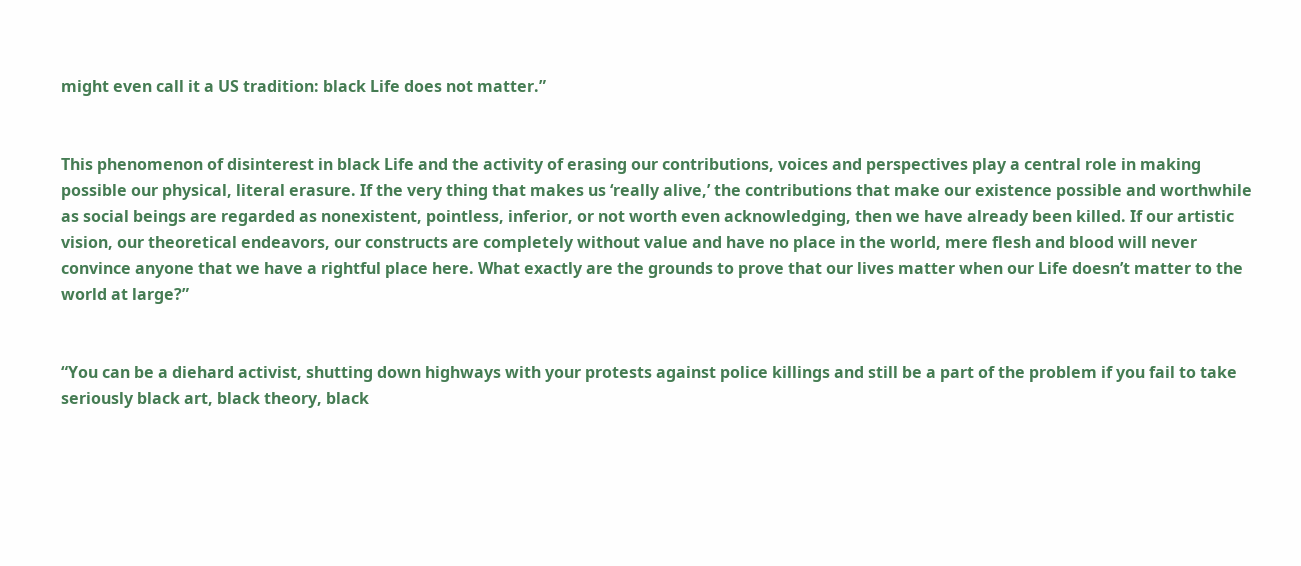might even call it a US tradition: black Life does not matter.”


This phenomenon of disinterest in black Life and the activity of erasing our contributions, voices and perspectives play a central role in making possible our physical, literal erasure. If the very thing that makes us ‘really alive,’ the contributions that make our existence possible and worthwhile as social beings are regarded as nonexistent, pointless, inferior, or not worth even acknowledging, then we have already been killed. If our artistic vision, our theoretical endeavors, our constructs are completely without value and have no place in the world, mere flesh and blood will never convince anyone that we have a rightful place here. What exactly are the grounds to prove that our lives matter when our Life doesn’t matter to the world at large?”


“You can be a diehard activist, shutting down highways with your protests against police killings and still be a part of the problem if you fail to take seriously black art, black theory, black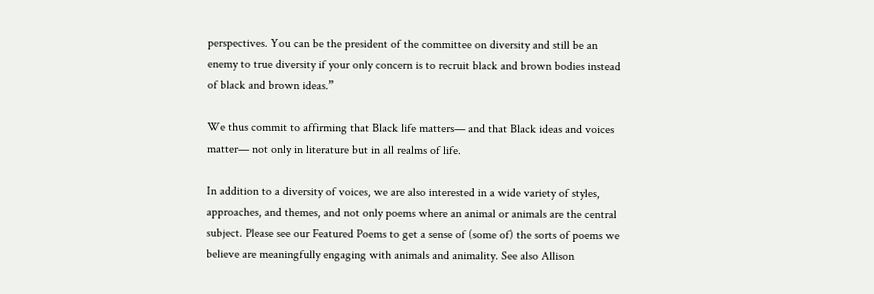perspectives. You can be the president of the committee on diversity and still be an enemy to true diversity if your only concern is to recruit black and brown bodies instead of black and brown ideas.”

We thus commit to affirming that Black life matters— and that Black ideas and voices matter— not only in literature but in all realms of life.

In addition to a diversity of voices, we are also interested in a wide variety of styles, approaches, and themes, and not only poems where an animal or animals are the central subject. Please see our Featured Poems to get a sense of (some of) the sorts of poems we believe are meaningfully engaging with animals and animality. See also Allison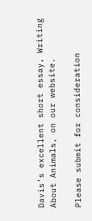Davis’s excellent short essay, Writing About Animals, on our website.

Please submit for consideration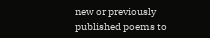new or previously published poems to